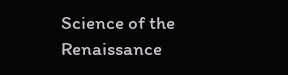Science of the Renaissance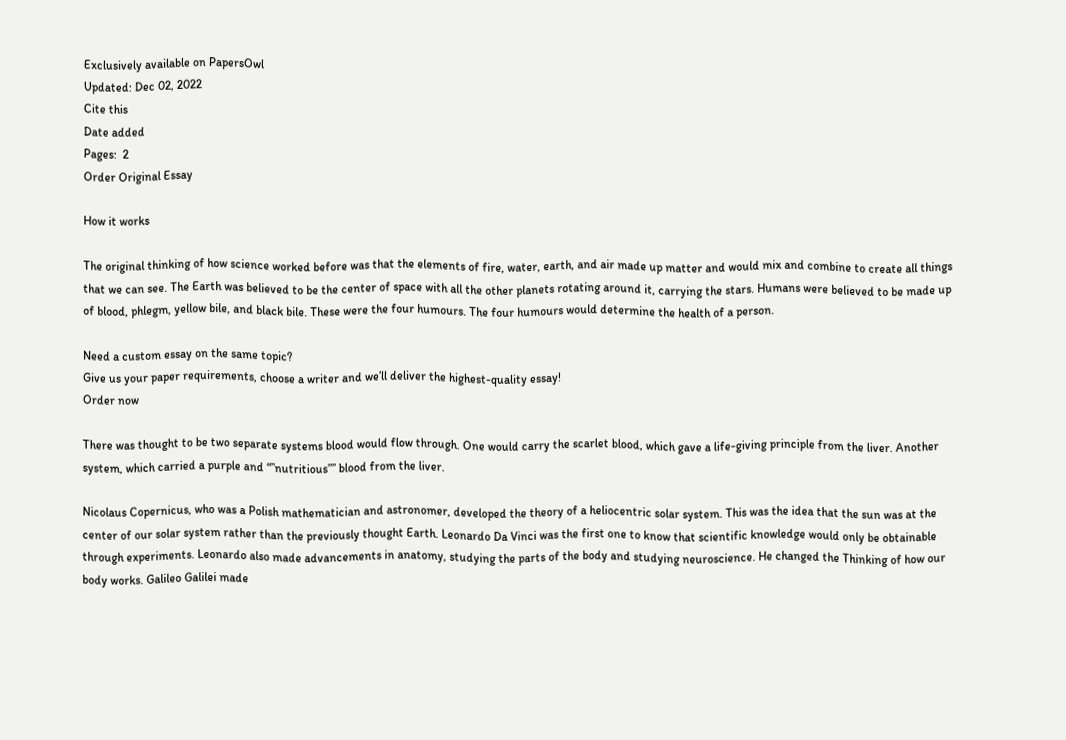Exclusively available on PapersOwl
Updated: Dec 02, 2022
Cite this
Date added
Pages:  2
Order Original Essay

How it works

The original thinking of how science worked before was that the elements of fire, water, earth, and air made up matter and would mix and combine to create all things that we can see. The Earth was believed to be the center of space with all the other planets rotating around it, carrying the stars. Humans were believed to be made up of blood, phlegm, yellow bile, and black bile. These were the four humours. The four humours would determine the health of a person.

Need a custom essay on the same topic?
Give us your paper requirements, choose a writer and we’ll deliver the highest-quality essay!
Order now

There was thought to be two separate systems blood would flow through. One would carry the scarlet blood, which gave a life-giving principle from the liver. Another system, which carried a purple and “”nutritious”” blood from the liver.

Nicolaus Copernicus, who was a Polish mathematician and astronomer, developed the theory of a heliocentric solar system. This was the idea that the sun was at the center of our solar system rather than the previously thought Earth. Leonardo Da Vinci was the first one to know that scientific knowledge would only be obtainable through experiments. Leonardo also made advancements in anatomy, studying the parts of the body and studying neuroscience. He changed the Thinking of how our body works. Galileo Galilei made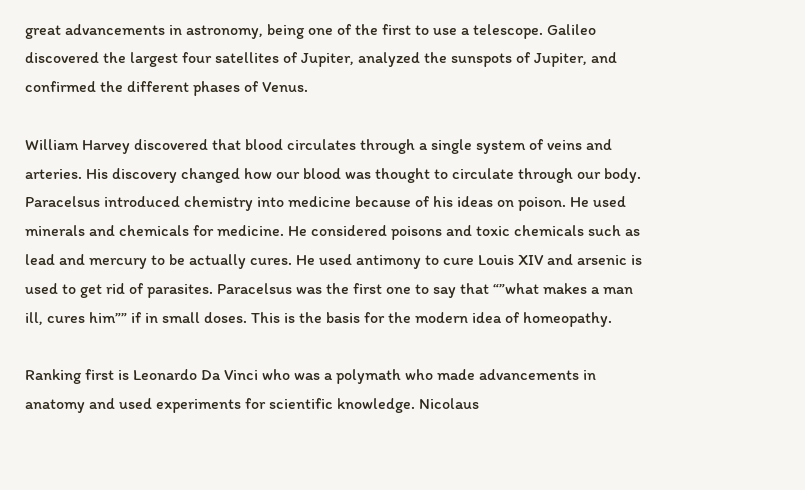great advancements in astronomy, being one of the first to use a telescope. Galileo discovered the largest four satellites of Jupiter, analyzed the sunspots of Jupiter, and confirmed the different phases of Venus.

William Harvey discovered that blood circulates through a single system of veins and arteries. His discovery changed how our blood was thought to circulate through our body. Paracelsus introduced chemistry into medicine because of his ideas on poison. He used minerals and chemicals for medicine. He considered poisons and toxic chemicals such as lead and mercury to be actually cures. He used antimony to cure Louis XIV and arsenic is used to get rid of parasites. Paracelsus was the first one to say that “”what makes a man ill, cures him”” if in small doses. This is the basis for the modern idea of homeopathy.

Ranking first is Leonardo Da Vinci who was a polymath who made advancements in anatomy and used experiments for scientific knowledge. Nicolaus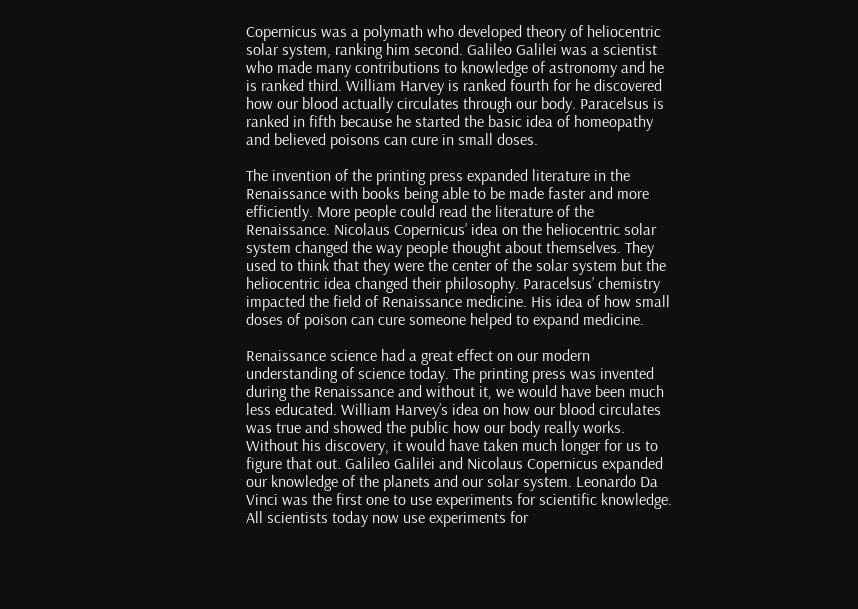Copernicus was a polymath who developed theory of heliocentric solar system, ranking him second. Galileo Galilei was a scientist who made many contributions to knowledge of astronomy and he is ranked third. William Harvey is ranked fourth for he discovered how our blood actually circulates through our body. Paracelsus is ranked in fifth because he started the basic idea of homeopathy and believed poisons can cure in small doses.

The invention of the printing press expanded literature in the Renaissance with books being able to be made faster and more efficiently. More people could read the literature of the Renaissance. Nicolaus Copernicus’ idea on the heliocentric solar system changed the way people thought about themselves. They used to think that they were the center of the solar system but the heliocentric idea changed their philosophy. Paracelsus’ chemistry impacted the field of Renaissance medicine. His idea of how small doses of poison can cure someone helped to expand medicine.

Renaissance science had a great effect on our modern understanding of science today. The printing press was invented during the Renaissance and without it, we would have been much less educated. William Harvey’s idea on how our blood circulates was true and showed the public how our body really works. Without his discovery, it would have taken much longer for us to figure that out. Galileo Galilei and Nicolaus Copernicus expanded our knowledge of the planets and our solar system. Leonardo Da Vinci was the first one to use experiments for scientific knowledge. All scientists today now use experiments for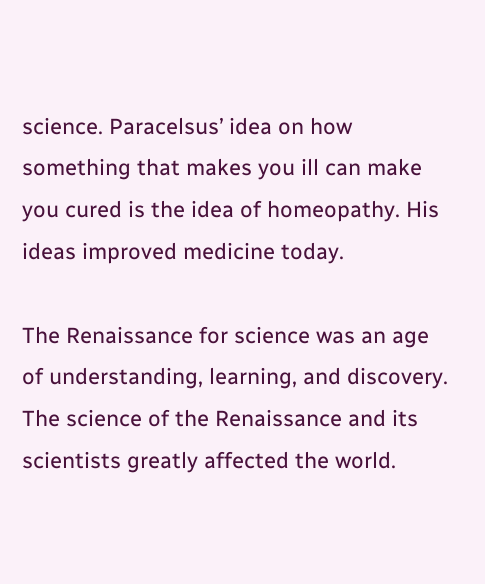science. Paracelsus’ idea on how something that makes you ill can make you cured is the idea of homeopathy. His ideas improved medicine today.

The Renaissance for science was an age of understanding, learning, and discovery. The science of the Renaissance and its scientists greatly affected the world.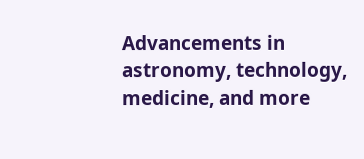Advancements in astronomy, technology, medicine, and more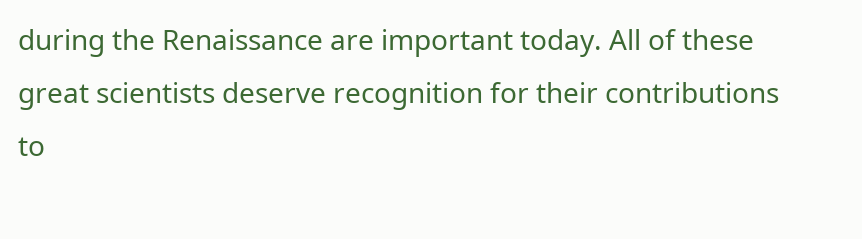during the Renaissance are important today. All of these great scientists deserve recognition for their contributions to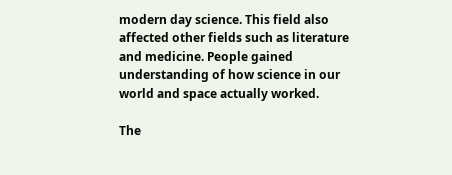modern day science. This field also affected other fields such as literature and medicine. People gained understanding of how science in our world and space actually worked.

The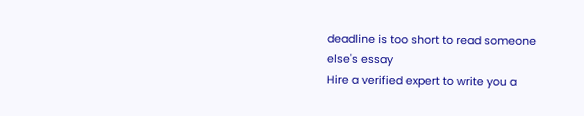deadline is too short to read someone else's essay
Hire a verified expert to write you a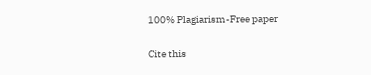100% Plagiarism-Free paper

Cite this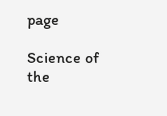page

Science of the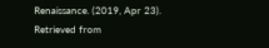Renaissance. (2019, Apr 23). Retrieved from